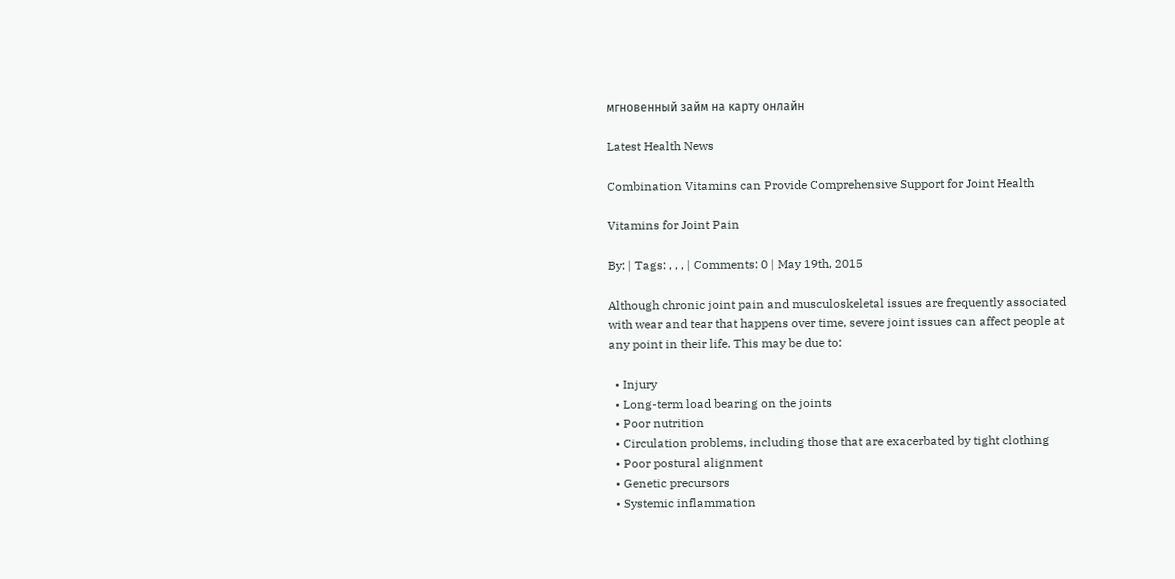мгновенный займ на карту онлайн

Latest Health News

Combination Vitamins can Provide Comprehensive Support for Joint Health

Vitamins for Joint Pain

By: | Tags: , , , | Comments: 0 | May 19th, 2015

Although chronic joint pain and musculoskeletal issues are frequently associated with wear and tear that happens over time, severe joint issues can affect people at any point in their life. This may be due to:

  • Injury
  • Long-term load bearing on the joints
  • Poor nutrition
  • Circulation problems, including those that are exacerbated by tight clothing
  • Poor postural alignment
  • Genetic precursors
  • Systemic inflammation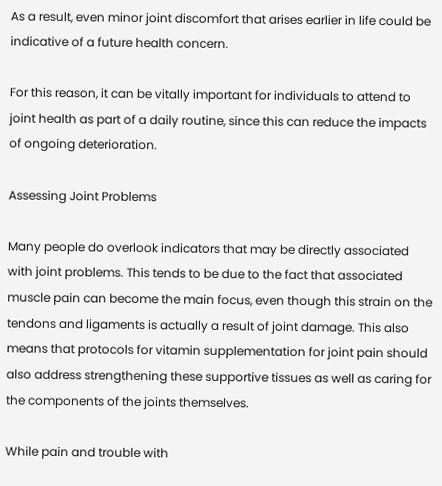As a result, even minor joint discomfort that arises earlier in life could be indicative of a future health concern.

For this reason, it can be vitally important for individuals to attend to joint health as part of a daily routine, since this can reduce the impacts of ongoing deterioration.

Assessing Joint Problems

Many people do overlook indicators that may be directly associated with joint problems. This tends to be due to the fact that associated muscle pain can become the main focus, even though this strain on the tendons and ligaments is actually a result of joint damage. This also means that protocols for vitamin supplementation for joint pain should also address strengthening these supportive tissues as well as caring for the components of the joints themselves.

While pain and trouble with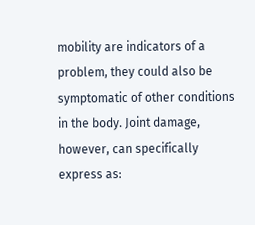mobility are indicators of a problem, they could also be symptomatic of other conditions in the body. Joint damage, however, can specifically express as: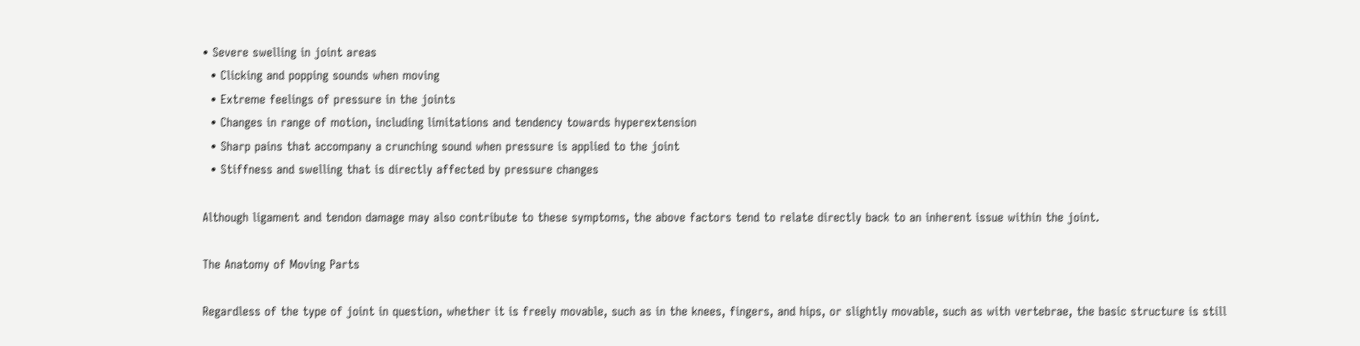• Severe swelling in joint areas
  • Clicking and popping sounds when moving
  • Extreme feelings of pressure in the joints
  • Changes in range of motion, including limitations and tendency towards hyperextension
  • Sharp pains that accompany a crunching sound when pressure is applied to the joint
  • Stiffness and swelling that is directly affected by pressure changes

Although ligament and tendon damage may also contribute to these symptoms, the above factors tend to relate directly back to an inherent issue within the joint.

The Anatomy of Moving Parts

Regardless of the type of joint in question, whether it is freely movable, such as in the knees, fingers, and hips, or slightly movable, such as with vertebrae, the basic structure is still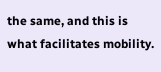the same, and this is what facilitates mobility.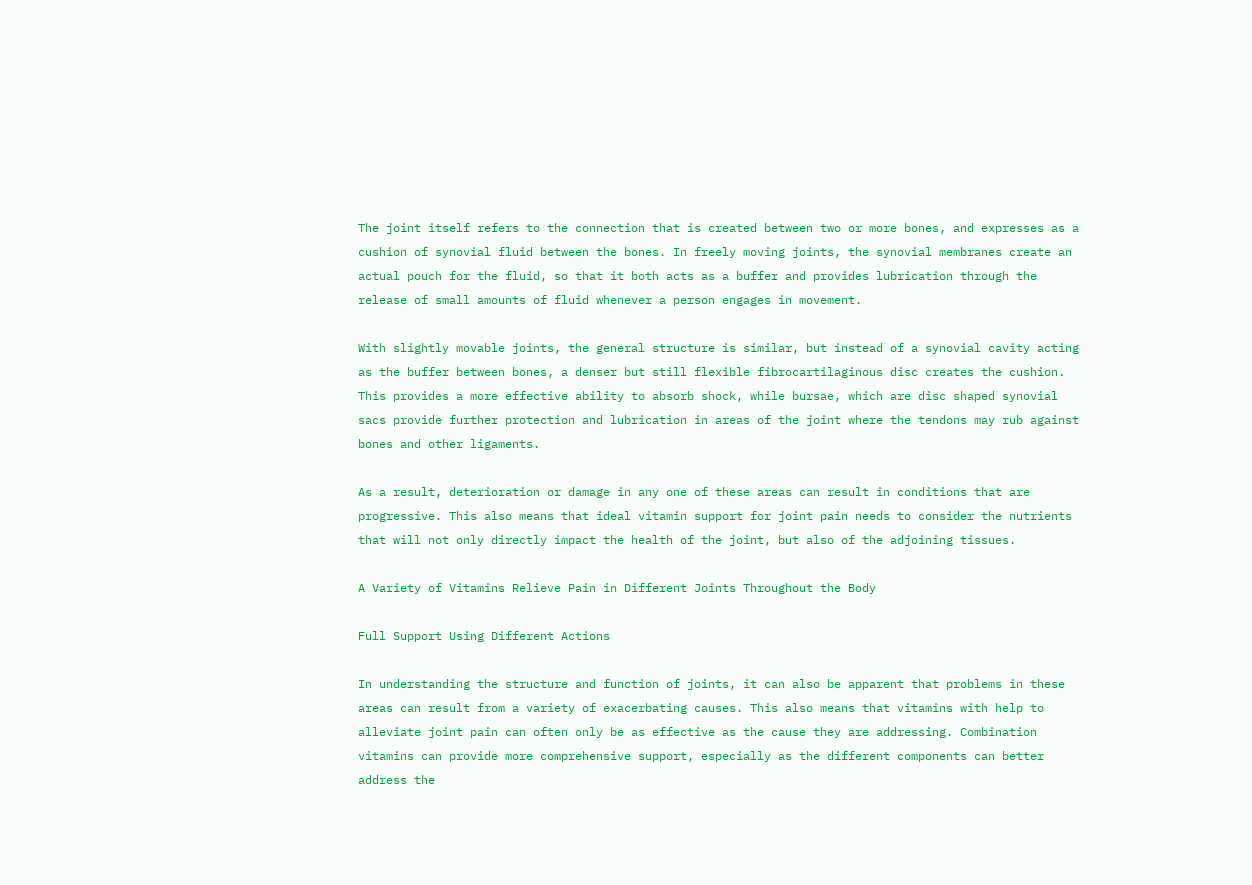The joint itself refers to the connection that is created between two or more bones, and expresses as a cushion of synovial fluid between the bones. In freely moving joints, the synovial membranes create an actual pouch for the fluid, so that it both acts as a buffer and provides lubrication through the release of small amounts of fluid whenever a person engages in movement.

With slightly movable joints, the general structure is similar, but instead of a synovial cavity acting as the buffer between bones, a denser but still flexible fibrocartilaginous disc creates the cushion. This provides a more effective ability to absorb shock, while bursae, which are disc shaped synovial sacs provide further protection and lubrication in areas of the joint where the tendons may rub against bones and other ligaments.

As a result, deterioration or damage in any one of these areas can result in conditions that are progressive. This also means that ideal vitamin support for joint pain needs to consider the nutrients that will not only directly impact the health of the joint, but also of the adjoining tissues.

A Variety of Vitamins Relieve Pain in Different Joints Throughout the Body

Full Support Using Different Actions

In understanding the structure and function of joints, it can also be apparent that problems in these areas can result from a variety of exacerbating causes. This also means that vitamins with help to alleviate joint pain can often only be as effective as the cause they are addressing. Combination vitamins can provide more comprehensive support, especially as the different components can better address the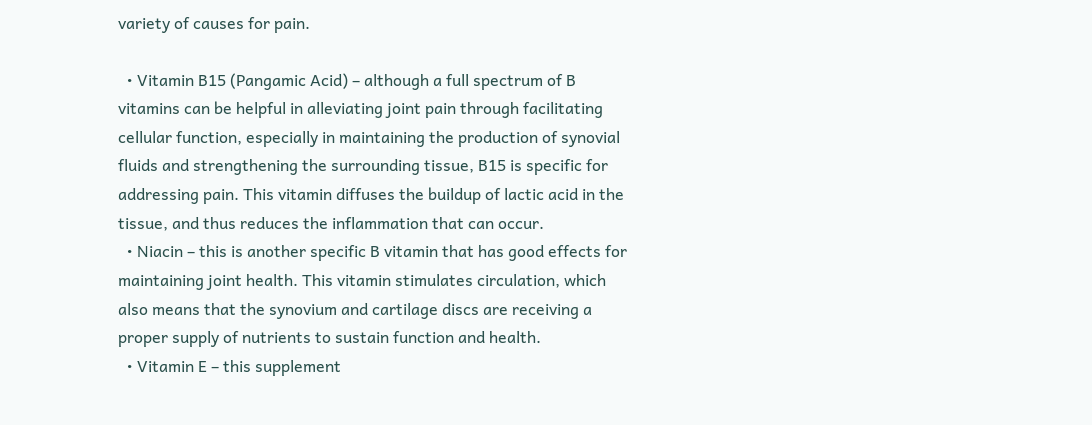variety of causes for pain.

  • Vitamin B15 (Pangamic Acid) – although a full spectrum of B vitamins can be helpful in alleviating joint pain through facilitating cellular function, especially in maintaining the production of synovial fluids and strengthening the surrounding tissue, B15 is specific for addressing pain. This vitamin diffuses the buildup of lactic acid in the tissue, and thus reduces the inflammation that can occur.
  • Niacin – this is another specific B vitamin that has good effects for maintaining joint health. This vitamin stimulates circulation, which also means that the synovium and cartilage discs are receiving a proper supply of nutrients to sustain function and health.
  • Vitamin E – this supplement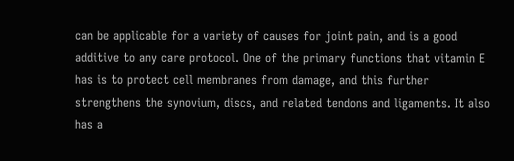can be applicable for a variety of causes for joint pain, and is a good additive to any care protocol. One of the primary functions that vitamin E has is to protect cell membranes from damage, and this further strengthens the synovium, discs, and related tendons and ligaments. It also has a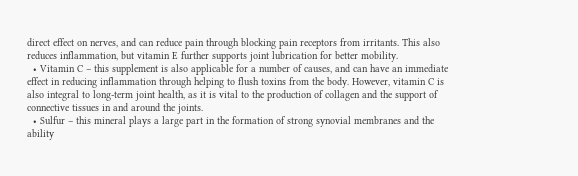direct effect on nerves, and can reduce pain through blocking pain receptors from irritants. This also reduces inflammation, but vitamin E further supports joint lubrication for better mobility.
  • Vitamin C – this supplement is also applicable for a number of causes, and can have an immediate effect in reducing inflammation through helping to flush toxins from the body. However, vitamin C is also integral to long-term joint health, as it is vital to the production of collagen and the support of connective tissues in and around the joints.
  • Sulfur – this mineral plays a large part in the formation of strong synovial membranes and the ability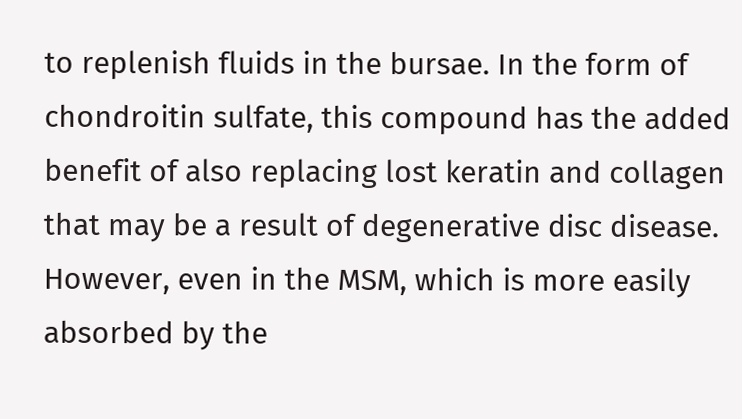to replenish fluids in the bursae. In the form of chondroitin sulfate, this compound has the added benefit of also replacing lost keratin and collagen that may be a result of degenerative disc disease. However, even in the MSM, which is more easily absorbed by the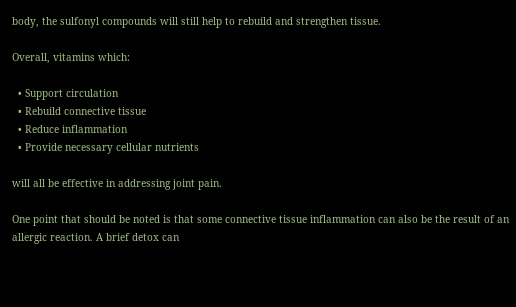body, the sulfonyl compounds will still help to rebuild and strengthen tissue.

Overall, vitamins which:

  • Support circulation
  • Rebuild connective tissue
  • Reduce inflammation
  • Provide necessary cellular nutrients

will all be effective in addressing joint pain.

One point that should be noted is that some connective tissue inflammation can also be the result of an allergic reaction. A brief detox can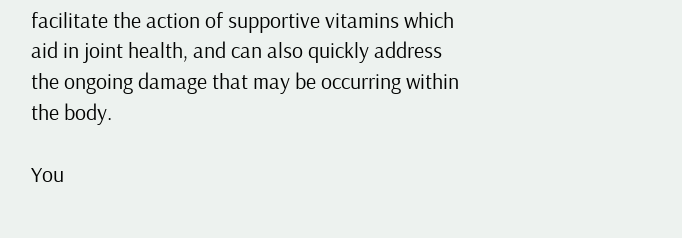facilitate the action of supportive vitamins which aid in joint health, and can also quickly address the ongoing damage that may be occurring within the body.

You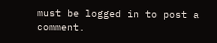must be logged in to post a comment.